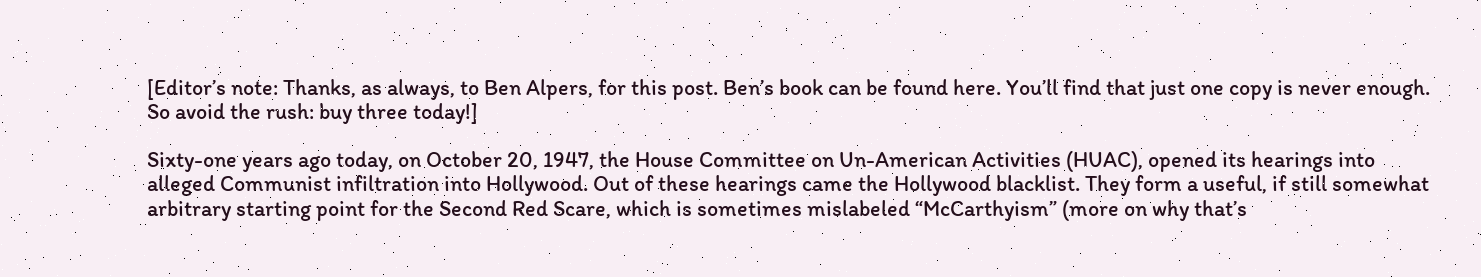[Editor’s note: Thanks, as always, to Ben Alpers, for this post. Ben’s book can be found here. You’ll find that just one copy is never enough. So avoid the rush: buy three today!]

Sixty-one years ago today, on October 20, 1947, the House Committee on Un-American Activities (HUAC), opened its hearings into alleged Communist infiltration into Hollywood. Out of these hearings came the Hollywood blacklist. They form a useful, if still somewhat arbitrary starting point for the Second Red Scare, which is sometimes mislabeled “McCarthyism” (more on why that’s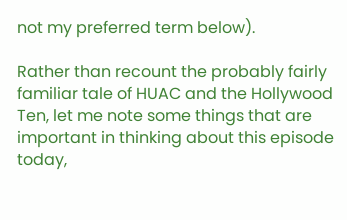not my preferred term below).

Rather than recount the probably fairly familiar tale of HUAC and the Hollywood Ten, let me note some things that are important in thinking about this episode today,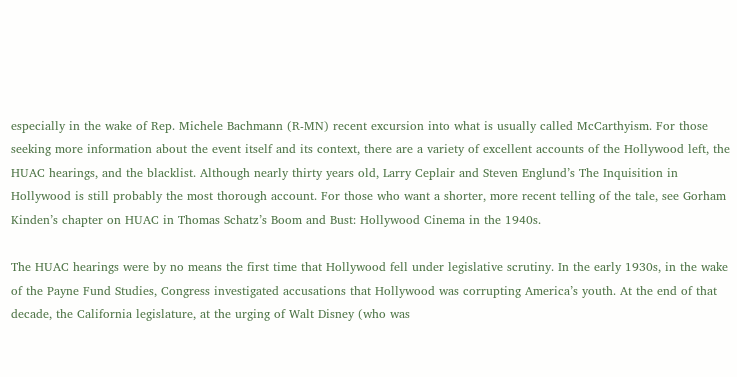especially in the wake of Rep. Michele Bachmann (R-MN) recent excursion into what is usually called McCarthyism. For those seeking more information about the event itself and its context, there are a variety of excellent accounts of the Hollywood left, the HUAC hearings, and the blacklist. Although nearly thirty years old, Larry Ceplair and Steven Englund’s The Inquisition in Hollywood is still probably the most thorough account. For those who want a shorter, more recent telling of the tale, see Gorham Kinden’s chapter on HUAC in Thomas Schatz’s Boom and Bust: Hollywood Cinema in the 1940s.

The HUAC hearings were by no means the first time that Hollywood fell under legislative scrutiny. In the early 1930s, in the wake of the Payne Fund Studies, Congress investigated accusations that Hollywood was corrupting America’s youth. At the end of that decade, the California legislature, at the urging of Walt Disney (who was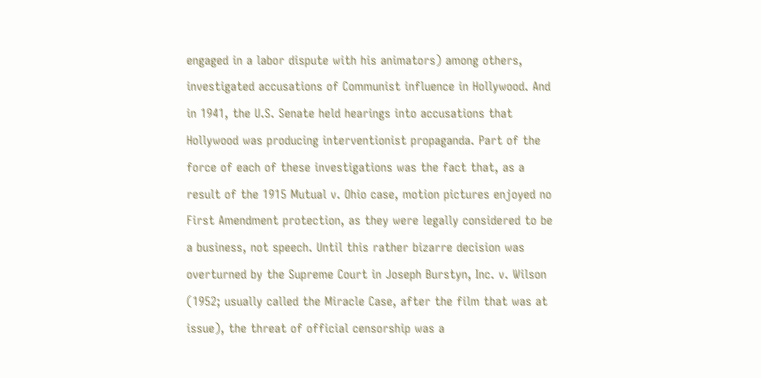engaged in a labor dispute with his animators) among others, investigated accusations of Communist influence in Hollywood. And in 1941, the U.S. Senate held hearings into accusations that Hollywood was producing interventionist propaganda. Part of the force of each of these investigations was the fact that, as a result of the 1915 Mutual v. Ohio case, motion pictures enjoyed no First Amendment protection, as they were legally considered to be a business, not speech. Until this rather bizarre decision was overturned by the Supreme Court in Joseph Burstyn, Inc. v. Wilson (1952; usually called the Miracle Case, after the film that was at issue), the threat of official censorship was a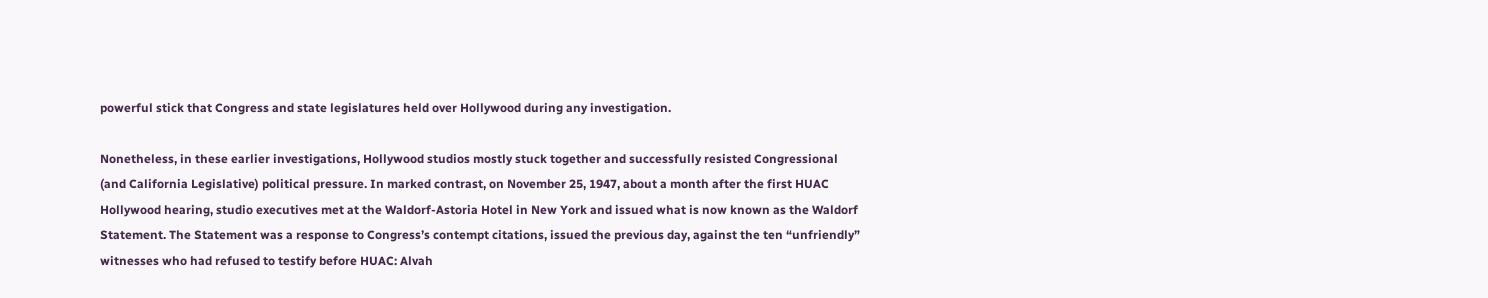powerful stick that Congress and state legislatures held over Hollywood during any investigation.

Nonetheless, in these earlier investigations, Hollywood studios mostly stuck together and successfully resisted Congressional (and California Legislative) political pressure. In marked contrast, on November 25, 1947, about a month after the first HUAC Hollywood hearing, studio executives met at the Waldorf-Astoria Hotel in New York and issued what is now known as the Waldorf Statement. The Statement was a response to Congress’s contempt citations, issued the previous day, against the ten “unfriendly” witnesses who had refused to testify before HUAC: Alvah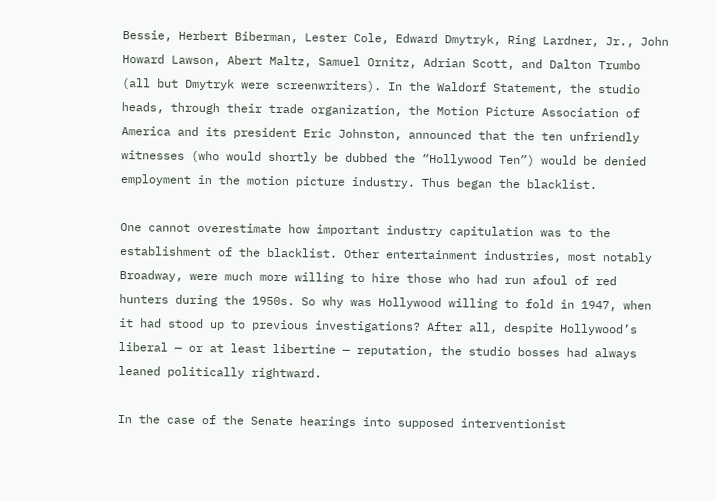Bessie, Herbert Biberman, Lester Cole, Edward Dmytryk, Ring Lardner, Jr., John Howard Lawson, Abert Maltz, Samuel Ornitz, Adrian Scott, and Dalton Trumbo (all but Dmytryk were screenwriters). In the Waldorf Statement, the studio heads, through their trade organization, the Motion Picture Association of America and its president Eric Johnston, announced that the ten unfriendly witnesses (who would shortly be dubbed the “Hollywood Ten”) would be denied employment in the motion picture industry. Thus began the blacklist.

One cannot overestimate how important industry capitulation was to the establishment of the blacklist. Other entertainment industries, most notably Broadway, were much more willing to hire those who had run afoul of red hunters during the 1950s. So why was Hollywood willing to fold in 1947, when it had stood up to previous investigations? After all, despite Hollywood’s liberal — or at least libertine — reputation, the studio bosses had always leaned politically rightward.

In the case of the Senate hearings into supposed interventionist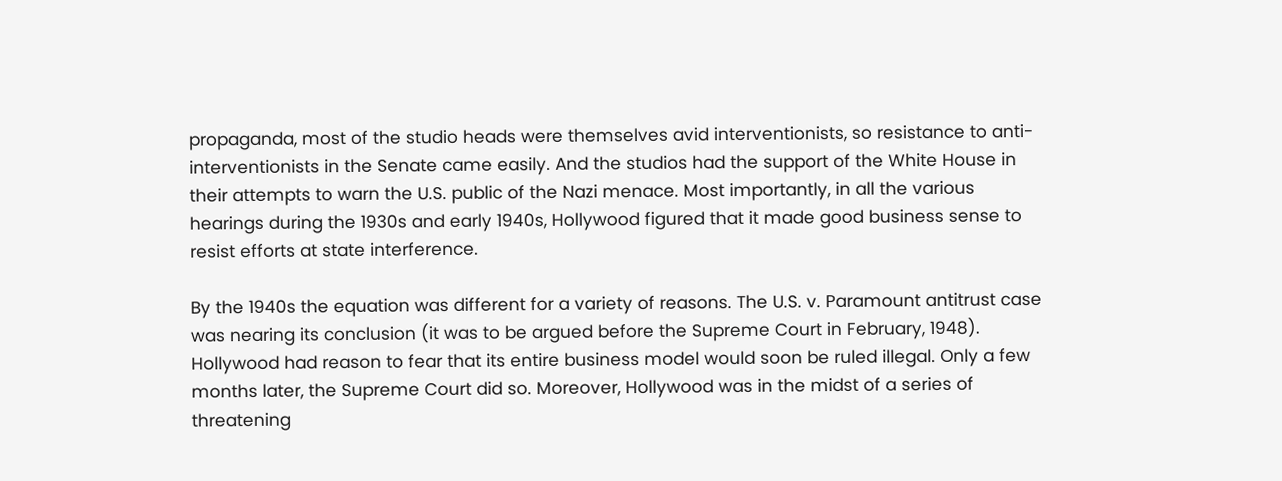propaganda, most of the studio heads were themselves avid interventionists, so resistance to anti-interventionists in the Senate came easily. And the studios had the support of the White House in their attempts to warn the U.S. public of the Nazi menace. Most importantly, in all the various hearings during the 1930s and early 1940s, Hollywood figured that it made good business sense to resist efforts at state interference.

By the 1940s the equation was different for a variety of reasons. The U.S. v. Paramount antitrust case was nearing its conclusion (it was to be argued before the Supreme Court in February, 1948). Hollywood had reason to fear that its entire business model would soon be ruled illegal. Only a few months later, the Supreme Court did so. Moreover, Hollywood was in the midst of a series of threatening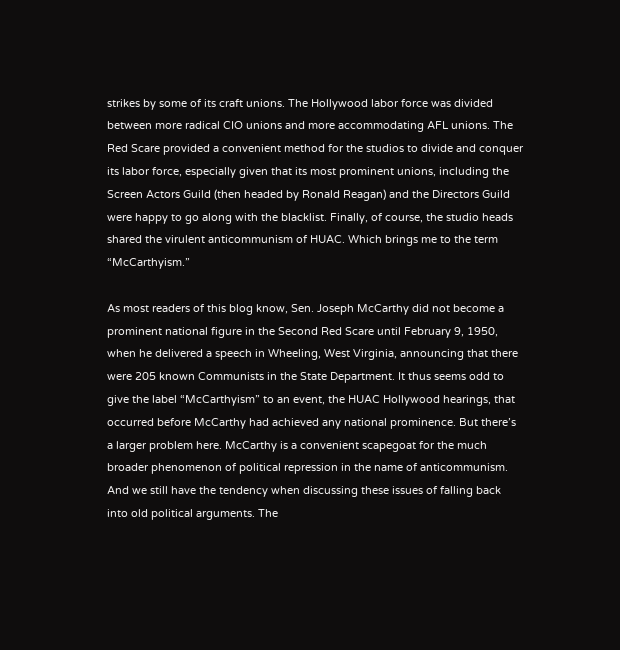strikes by some of its craft unions. The Hollywood labor force was divided between more radical CIO unions and more accommodating AFL unions. The Red Scare provided a convenient method for the studios to divide and conquer its labor force, especially given that its most prominent unions, including the Screen Actors Guild (then headed by Ronald Reagan) and the Directors Guild were happy to go along with the blacklist. Finally, of course, the studio heads shared the virulent anticommunism of HUAC. Which brings me to the term “McCarthyism.”

As most readers of this blog know, Sen. Joseph McCarthy did not become a prominent national figure in the Second Red Scare until February 9, 1950, when he delivered a speech in Wheeling, West Virginia, announcing that there were 205 known Communists in the State Department. It thus seems odd to give the label “McCarthyism” to an event, the HUAC Hollywood hearings, that occurred before McCarthy had achieved any national prominence. But there’s a larger problem here. McCarthy is a convenient scapegoat for the much broader phenomenon of political repression in the name of anticommunism. And we still have the tendency when discussing these issues of falling back into old political arguments. The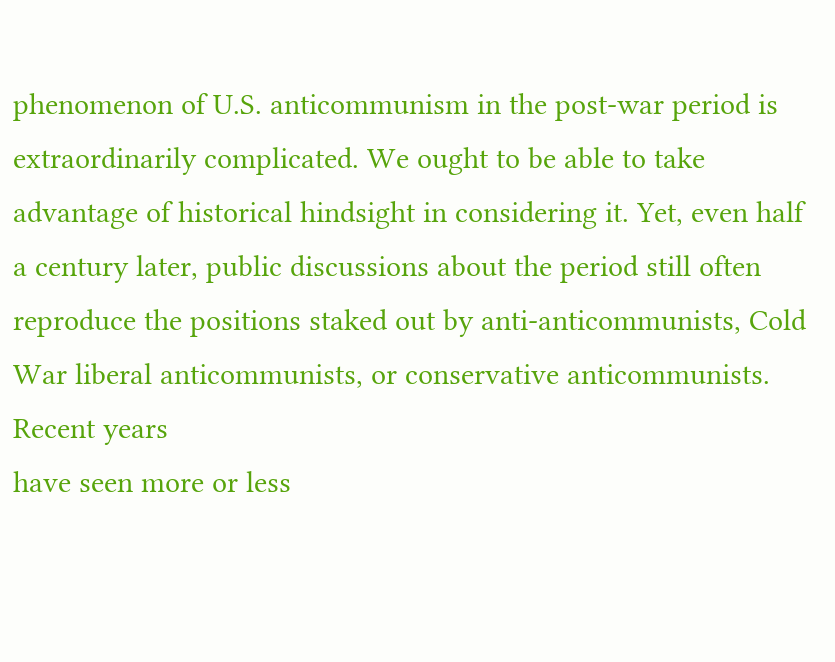phenomenon of U.S. anticommunism in the post-war period is extraordinarily complicated. We ought to be able to take advantage of historical hindsight in considering it. Yet, even half a century later, public discussions about the period still often reproduce the positions staked out by anti-anticommunists, Cold War liberal anticommunists, or conservative anticommunists. Recent years
have seen more or less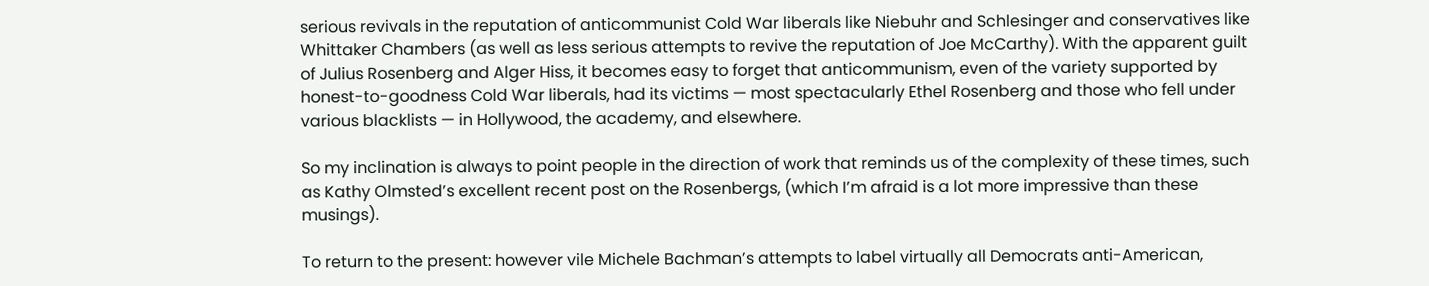serious revivals in the reputation of anticommunist Cold War liberals like Niebuhr and Schlesinger and conservatives like Whittaker Chambers (as well as less serious attempts to revive the reputation of Joe McCarthy). With the apparent guilt of Julius Rosenberg and Alger Hiss, it becomes easy to forget that anticommunism, even of the variety supported by honest-to-goodness Cold War liberals, had its victims — most spectacularly Ethel Rosenberg and those who fell under various blacklists — in Hollywood, the academy, and elsewhere.

So my inclination is always to point people in the direction of work that reminds us of the complexity of these times, such as Kathy Olmsted’s excellent recent post on the Rosenbergs, (which I’m afraid is a lot more impressive than these musings).

To return to the present: however vile Michele Bachman’s attempts to label virtually all Democrats anti-American,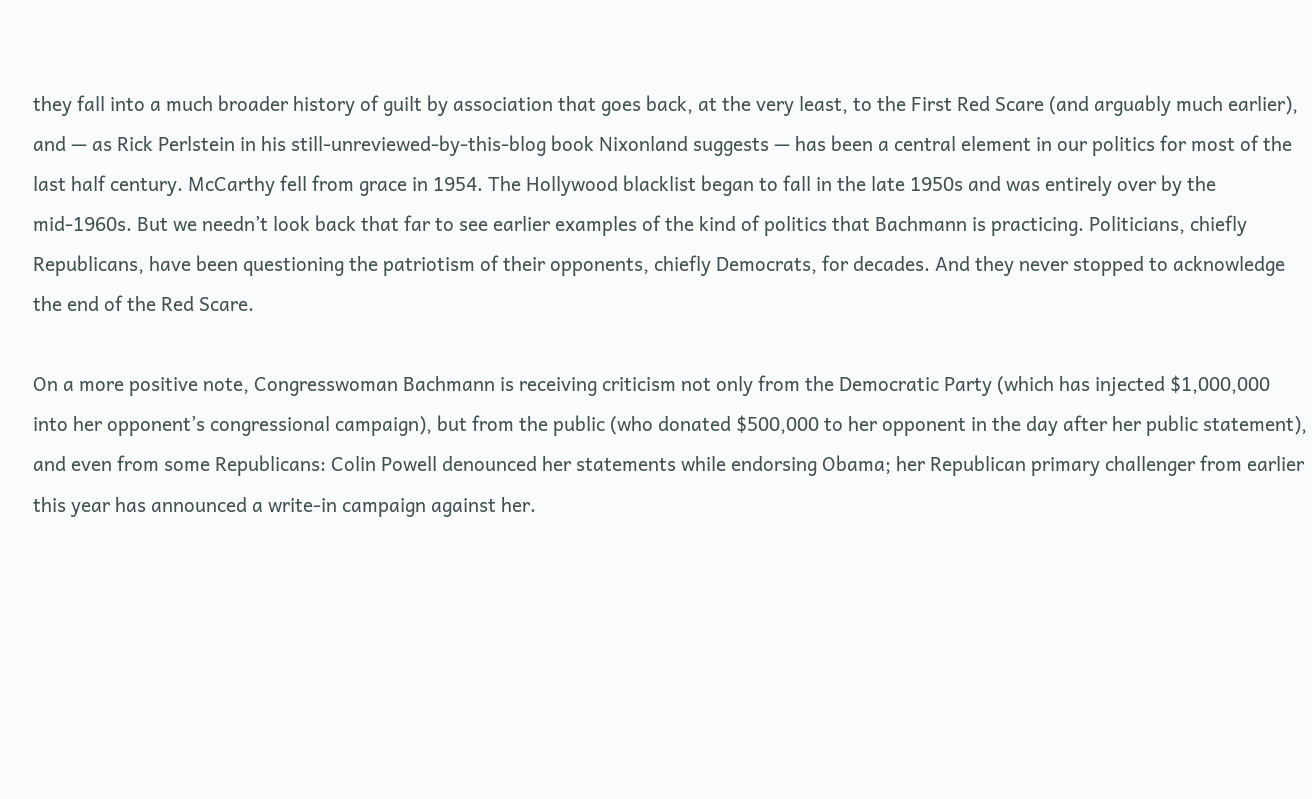they fall into a much broader history of guilt by association that goes back, at the very least, to the First Red Scare (and arguably much earlier), and — as Rick Perlstein in his still-unreviewed-by-this-blog book Nixonland suggests — has been a central element in our politics for most of the last half century. McCarthy fell from grace in 1954. The Hollywood blacklist began to fall in the late 1950s and was entirely over by the mid-1960s. But we needn’t look back that far to see earlier examples of the kind of politics that Bachmann is practicing. Politicians, chiefly Republicans, have been questioning the patriotism of their opponents, chiefly Democrats, for decades. And they never stopped to acknowledge the end of the Red Scare.

On a more positive note, Congresswoman Bachmann is receiving criticism not only from the Democratic Party (which has injected $1,000,000 into her opponent’s congressional campaign), but from the public (who donated $500,000 to her opponent in the day after her public statement), and even from some Republicans: Colin Powell denounced her statements while endorsing Obama; her Republican primary challenger from earlier this year has announced a write-in campaign against her.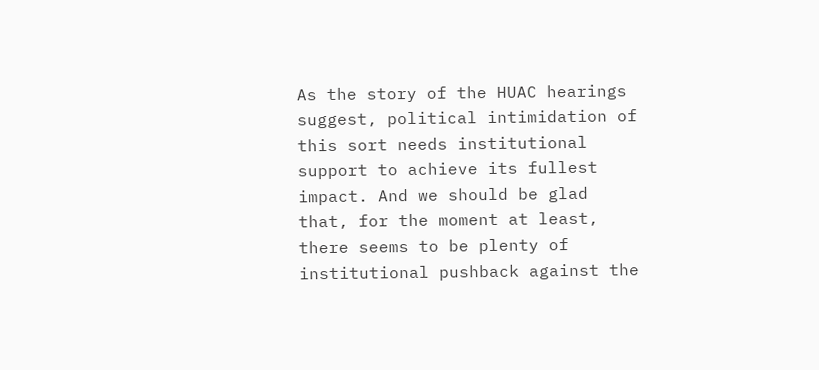As the story of the HUAC hearings suggest, political intimidation of this sort needs institutional support to achieve its fullest impact. And we should be glad that, for the moment at least, there seems to be plenty of institutional pushback against the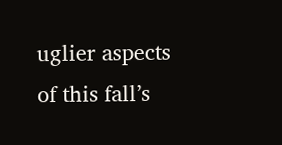uglier aspects of this fall’s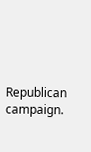Republican campaign.